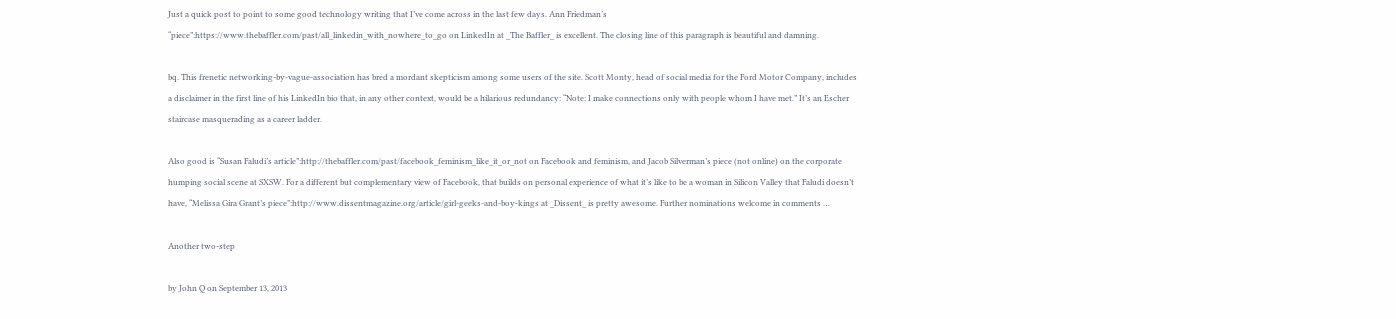Just a quick post to point to some good technology writing that I’ve come across in the last few days. Ann Friedman’s “piece”:https://www.thebaffler.com/past/all_linkedin_with_nowhere_to_go on LinkedIn at _The Baffler_ is excellent. The closing line of this paragraph is beautiful and damning.

bq. This frenetic networking-by-vague-association has bred a mordant skepticism among some users of the site. Scott Monty, head of social media for the Ford Motor Company, includes a disclaimer in the first line of his LinkedIn bio that, in any other context, would be a hilarious redundancy: “Note: I make connections only with people whom I have met.” It’s an Escher staircase masquerading as a career ladder.

Also good is “Susan Faludi’s article”:http://thebaffler.com/past/facebook_feminism_like_it_or_not on Facebook and feminism, and Jacob Silverman’s piece (not online) on the corporate humping social scene at SXSW. For a different but complementary view of Facebook, that builds on personal experience of what it’s like to be a woman in Silicon Valley that Faludi doesn’t have, “Melissa Gira Grant’s piece”:http://www.dissentmagazine.org/article/girl-geeks-and-boy-kings at _Dissent_ is pretty awesome. Further nominations welcome in comments …

Another two-step

by John Q on September 13, 2013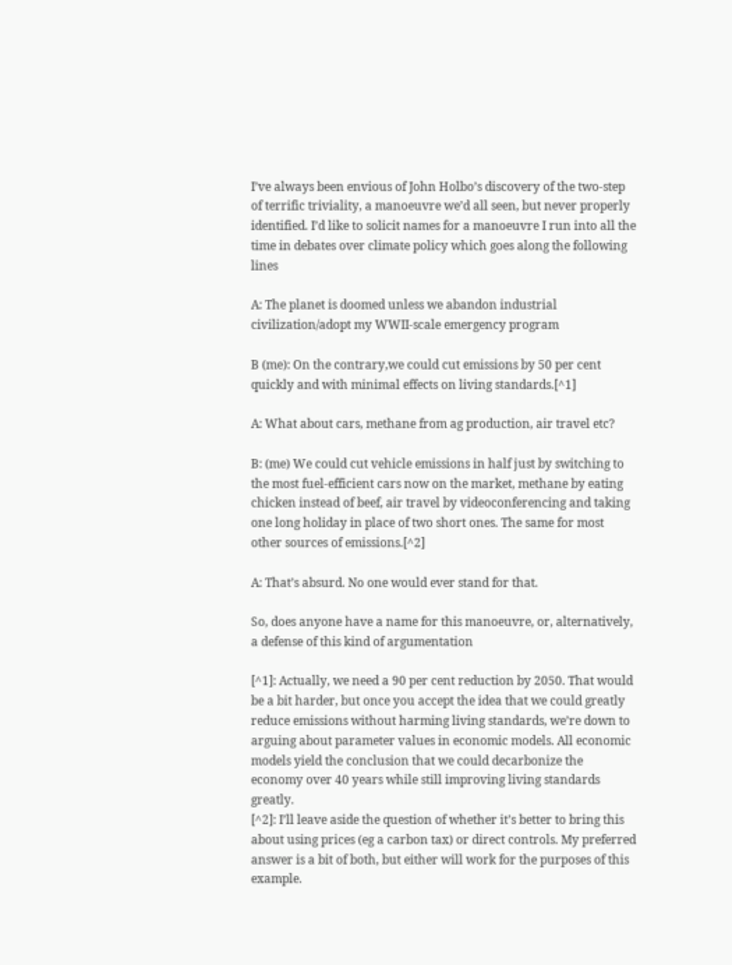I’ve always been envious of John Holbo’s discovery of the two-step of terrific triviality, a manoeuvre we’d all seen, but never properly identified. I’d like to solicit names for a manoeuvre I run into all the time in debates over climate policy which goes along the following lines

A: The planet is doomed unless we abandon industrial civilization/adopt my WWII-scale emergency program

B (me): On the contrary,we could cut emissions by 50 per cent quickly and with minimal effects on living standards.[^1]

A: What about cars, methane from ag production, air travel etc?

B: (me) We could cut vehicle emissions in half just by switching to the most fuel-efficient cars now on the market, methane by eating chicken instead of beef, air travel by videoconferencing and taking one long holiday in place of two short ones. The same for most other sources of emissions.[^2]

A: That’s absurd. No one would ever stand for that.

So, does anyone have a name for this manoeuvre, or, alternatively, a defense of this kind of argumentation

[^1]: Actually, we need a 90 per cent reduction by 2050. That would be a bit harder, but once you accept the idea that we could greatly reduce emissions without harming living standards, we’re down to arguing about parameter values in economic models. All economic models yield the conclusion that we could decarbonize the economy over 40 years while still improving living standards greatly.
[^2]: I’ll leave aside the question of whether it’s better to bring this about using prices (eg a carbon tax) or direct controls. My preferred answer is a bit of both, but either will work for the purposes of this example.